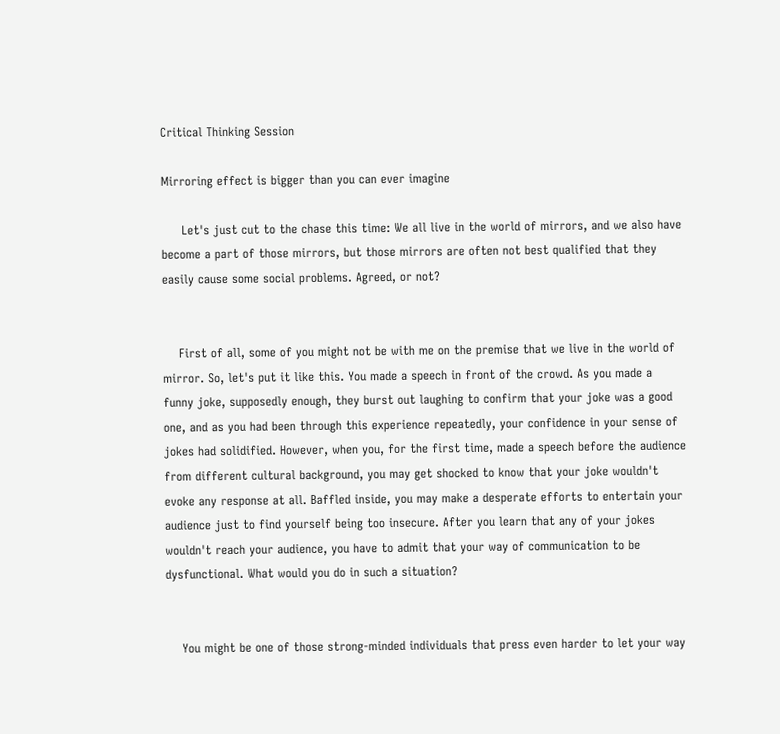Critical Thinking Session

Mirroring effect is bigger than you can ever imagine

     Let's just cut to the chase this time: We all live in the world of mirrors, and we also have become a part of those mirrors, but those mirrors are often not best qualified that they easily cause some social problems. Agreed, or not?


    First of all, some of you might not be with me on the premise that we live in the world of mirror. So, let's put it like this. You made a speech in front of the crowd. As you made a funny joke, supposedly enough, they burst out laughing to confirm that your joke was a good one, and as you had been through this experience repeatedly, your confidence in your sense of jokes had solidified. However, when you, for the first time, made a speech before the audience from different cultural background, you may get shocked to know that your joke wouldn't evoke any response at all. Baffled inside, you may make a desperate efforts to entertain your audience just to find yourself being too insecure. After you learn that any of your jokes wouldn't reach your audience, you have to admit that your way of communication to be dysfunctional. What would you do in such a situation?


    You might be one of those strong-minded individuals that press even harder to let your way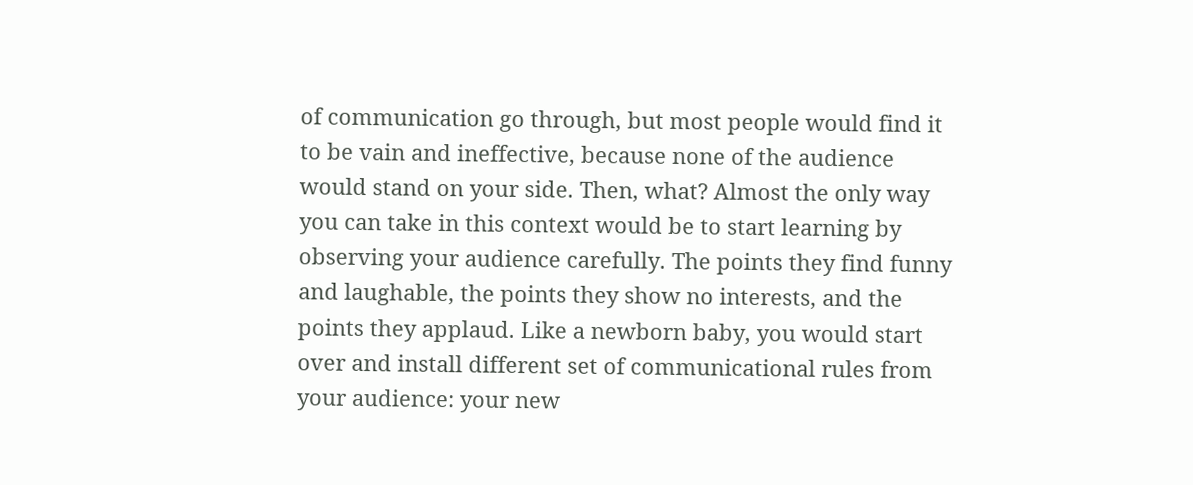of communication go through, but most people would find it to be vain and ineffective, because none of the audience would stand on your side. Then, what? Almost the only way you can take in this context would be to start learning by observing your audience carefully. The points they find funny and laughable, the points they show no interests, and the points they applaud. Like a newborn baby, you would start over and install different set of communicational rules from your audience: your new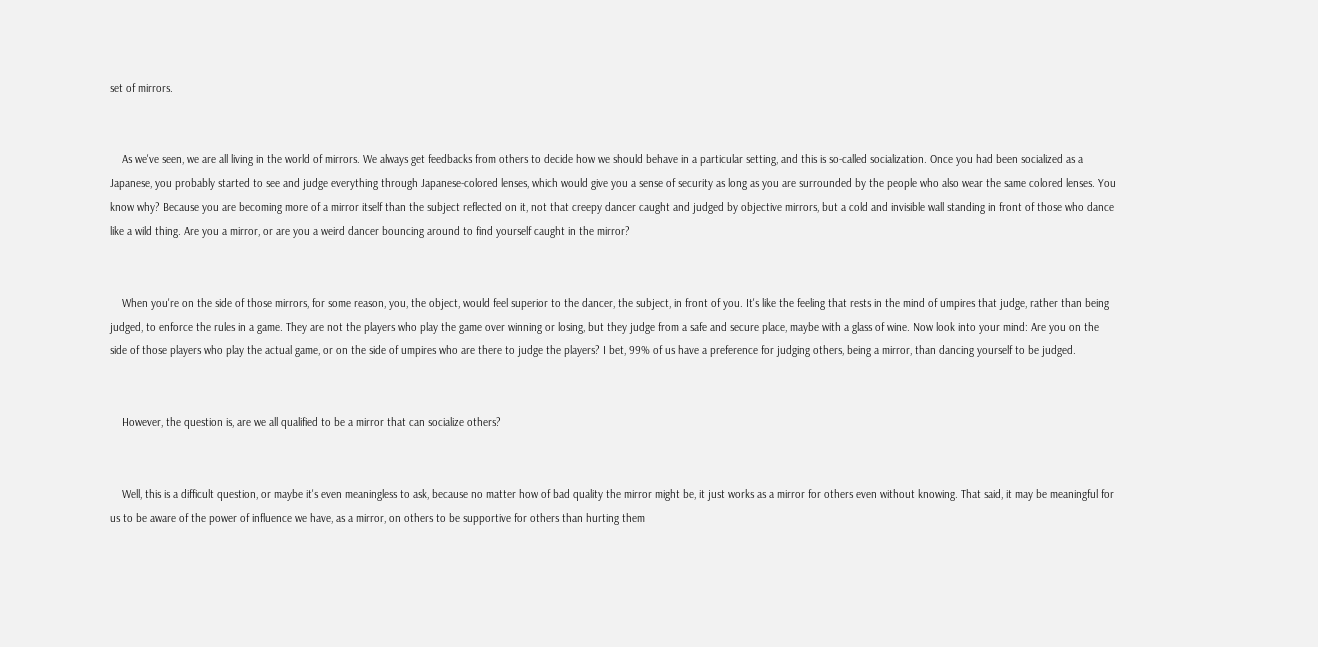set of mirrors.


    As we've seen, we are all living in the world of mirrors. We always get feedbacks from others to decide how we should behave in a particular setting, and this is so-called socialization. Once you had been socialized as a Japanese, you probably started to see and judge everything through Japanese-colored lenses, which would give you a sense of security as long as you are surrounded by the people who also wear the same colored lenses. You know why? Because you are becoming more of a mirror itself than the subject reflected on it, not that creepy dancer caught and judged by objective mirrors, but a cold and invisible wall standing in front of those who dance like a wild thing. Are you a mirror, or are you a weird dancer bouncing around to find yourself caught in the mirror?


    When you're on the side of those mirrors, for some reason, you, the object, would feel superior to the dancer, the subject, in front of you. It's like the feeling that rests in the mind of umpires that judge, rather than being judged, to enforce the rules in a game. They are not the players who play the game over winning or losing, but they judge from a safe and secure place, maybe with a glass of wine. Now look into your mind: Are you on the side of those players who play the actual game, or on the side of umpires who are there to judge the players? I bet, 99% of us have a preference for judging others, being a mirror, than dancing yourself to be judged.


    However, the question is, are we all qualified to be a mirror that can socialize others?


    Well, this is a difficult question, or maybe it's even meaningless to ask, because no matter how of bad quality the mirror might be, it just works as a mirror for others even without knowing. That said, it may be meaningful for us to be aware of the power of influence we have, as a mirror, on others to be supportive for others than hurting them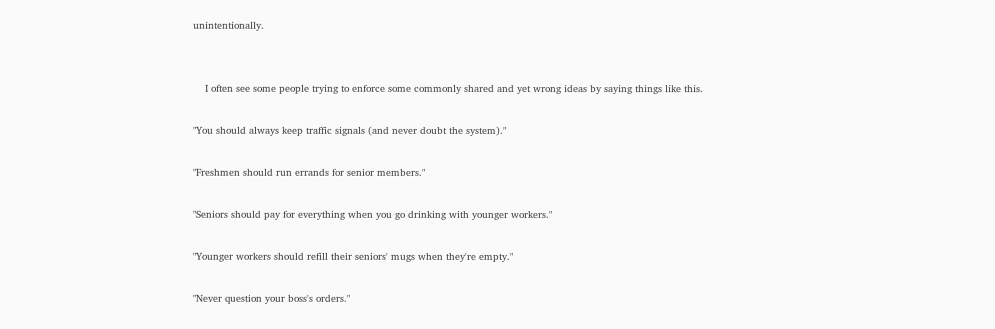unintentionally.


    I often see some people trying to enforce some commonly shared and yet wrong ideas by saying things like this.

"You should always keep traffic signals (and never doubt the system)."

"Freshmen should run errands for senior members."

"Seniors should pay for everything when you go drinking with younger workers."

"Younger workers should refill their seniors' mugs when they're empty."

"Never question your boss's orders."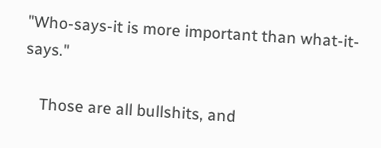"Who-says-it is more important than what-it-says."

    Those are all bullshits, and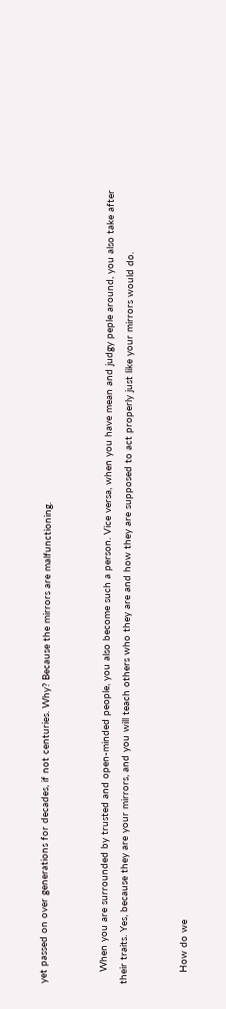yet passed on over generations for decades, if not centuries. Why? Because the mirrors are malfunctioning.


    When you are surrounded by trusted and open-minded people, you also become such a person. Vice versa, when you have mean and judgy peple around, you also take after their traits. Yes, because they are your mirrors, and you will teach others who they are and how they are supposed to act properly just like your mirrors would do.


    How do we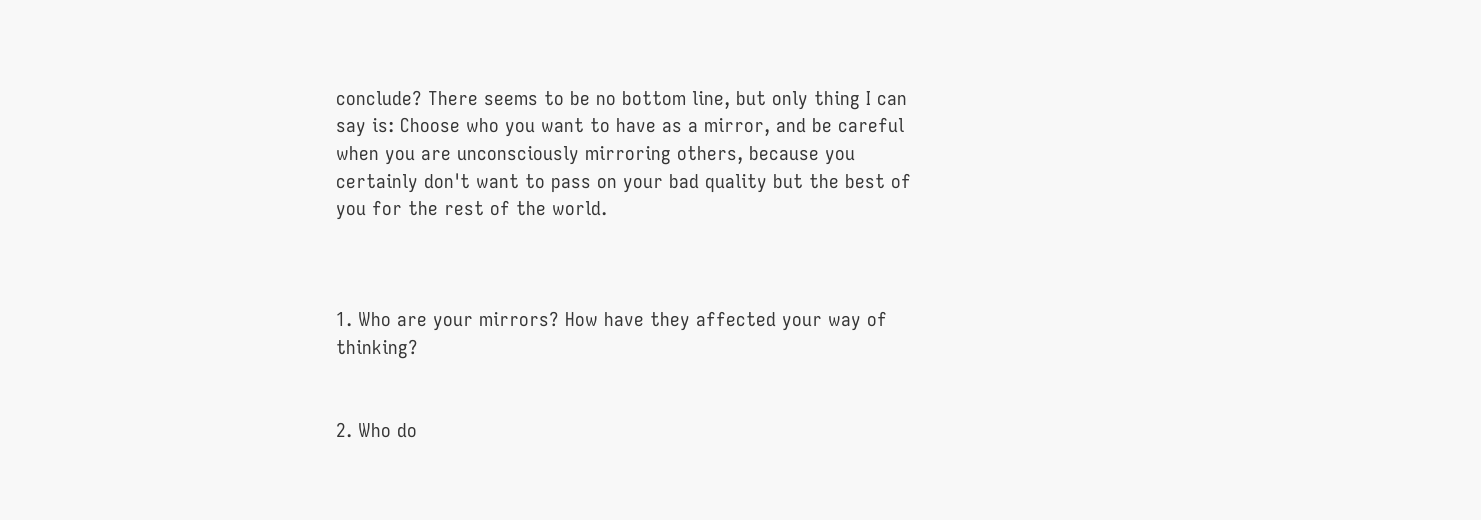conclude? There seems to be no bottom line, but only thing I can say is: Choose who you want to have as a mirror, and be careful when you are unconsciously mirroring others, because you certainly don't want to pass on your bad quality but the best of you for the rest of the world.



1. Who are your mirrors? How have they affected your way of thinking?


2. Who do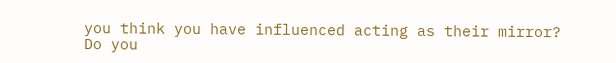you think you have influenced acting as their mirror? Do you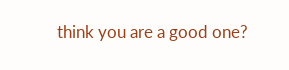think you are a good one?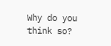Why do you think so?